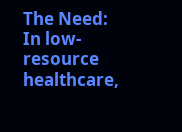The Need:
In low-resource healthcare,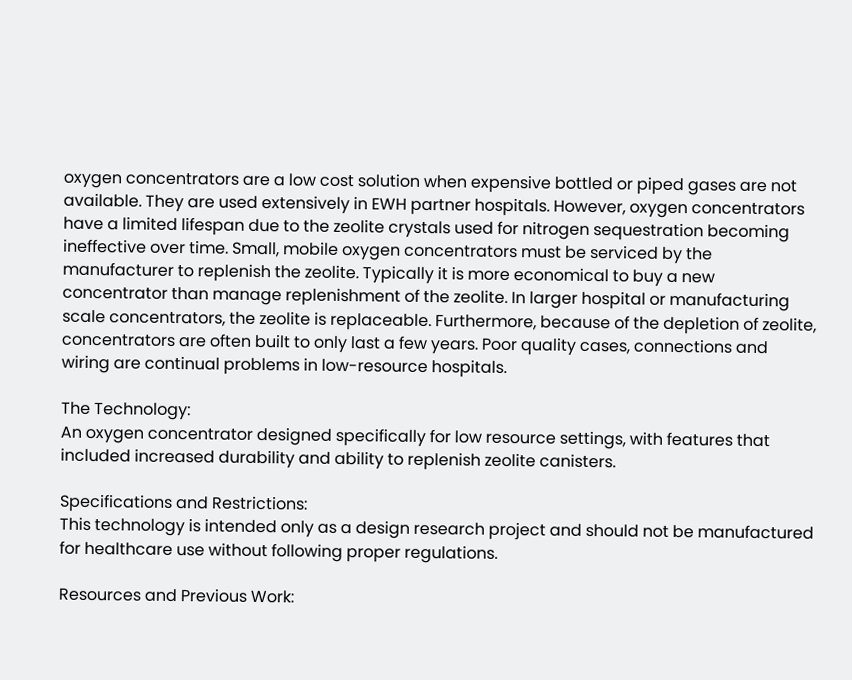oxygen concentrators are a low cost solution when expensive bottled or piped gases are not available. They are used extensively in EWH partner hospitals. However, oxygen concentrators have a limited lifespan due to the zeolite crystals used for nitrogen sequestration becoming ineffective over time. Small, mobile oxygen concentrators must be serviced by the manufacturer to replenish the zeolite. Typically it is more economical to buy a new concentrator than manage replenishment of the zeolite. In larger hospital or manufacturing scale concentrators, the zeolite is replaceable. Furthermore, because of the depletion of zeolite, concentrators are often built to only last a few years. Poor quality cases, connections and wiring are continual problems in low-resource hospitals.

The Technology:
An oxygen concentrator designed specifically for low resource settings, with features that included increased durability and ability to replenish zeolite canisters.

Specifications and Restrictions:
This technology is intended only as a design research project and should not be manufactured for healthcare use without following proper regulations.

Resources and Previous Work: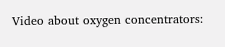Video about oxygen concentrators: